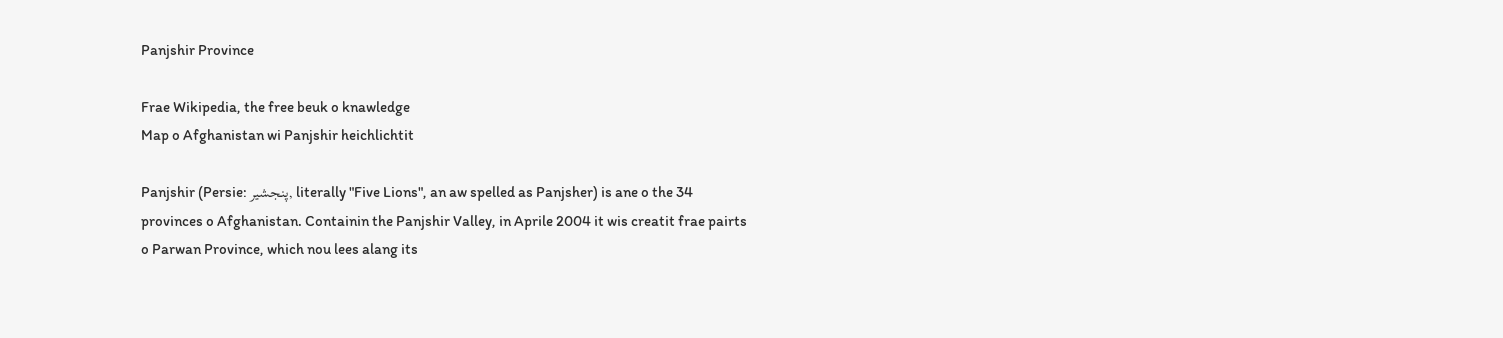Panjshir Province

Frae Wikipedia, the free beuk o knawledge
Map o Afghanistan wi Panjshir heichlichtit

Panjshir (Persie: پنجشیر, literally "Five Lions", an aw spelled as Panjsher) is ane o the 34 provinces o Afghanistan. Containin the Panjshir Valley, in Aprile 2004 it wis creatit frae pairts o Parwan Province, which nou lees alang its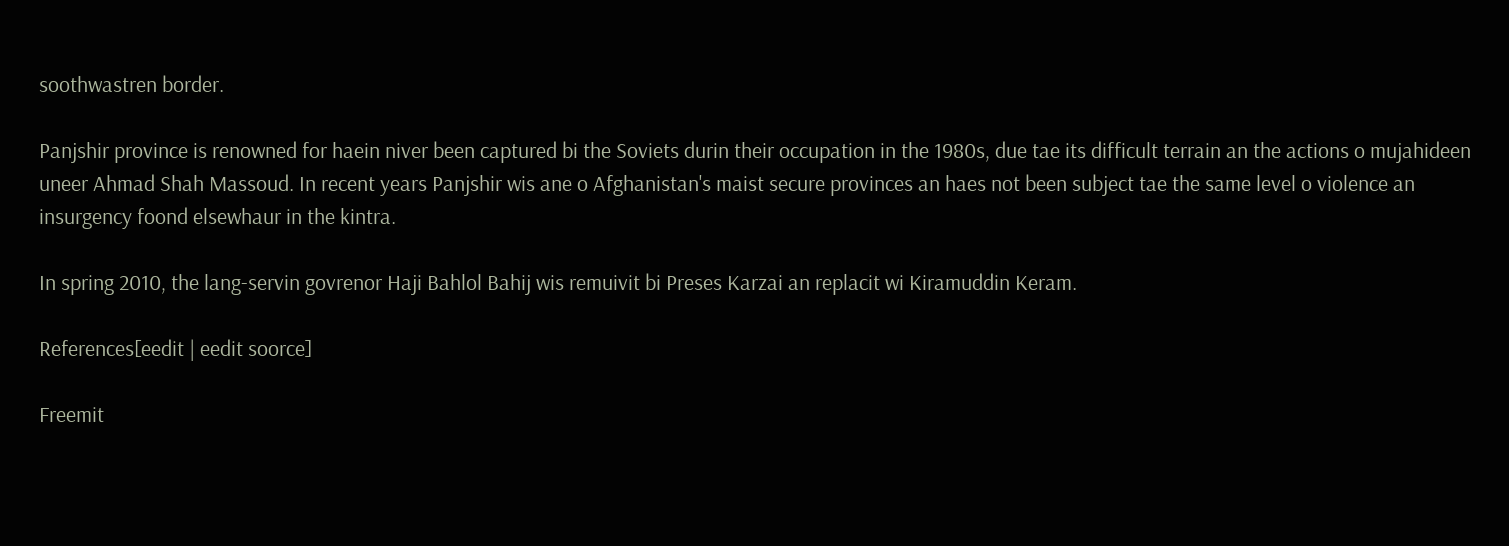soothwastren border.

Panjshir province is renowned for haein niver been captured bi the Soviets durin their occupation in the 1980s, due tae its difficult terrain an the actions o mujahideen uneer Ahmad Shah Massoud. In recent years Panjshir wis ane o Afghanistan's maist secure provinces an haes not been subject tae the same level o violence an insurgency foond elsewhaur in the kintra.

In spring 2010, the lang-servin govrenor Haji Bahlol Bahij wis remuivit bi Preses Karzai an replacit wi Kiramuddin Keram.

References[eedit | eedit soorce]

Freemit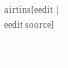airtins[eedit | eedit soorce]